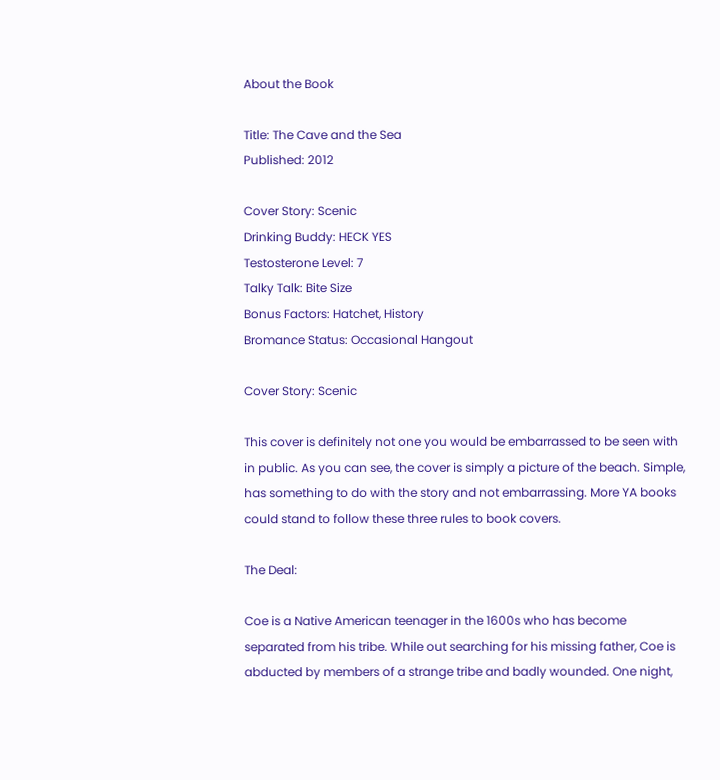About the Book

Title: The Cave and the Sea
Published: 2012

Cover Story: Scenic
Drinking Buddy: HECK YES
Testosterone Level: 7
Talky Talk: Bite Size
Bonus Factors: Hatchet, History
Bromance Status: Occasional Hangout

Cover Story: Scenic

This cover is definitely not one you would be embarrassed to be seen with in public. As you can see, the cover is simply a picture of the beach. Simple, has something to do with the story and not embarrassing. More YA books could stand to follow these three rules to book covers.

The Deal:

Coe is a Native American teenager in the 1600s who has become separated from his tribe. While out searching for his missing father, Coe is abducted by members of a strange tribe and badly wounded. One night,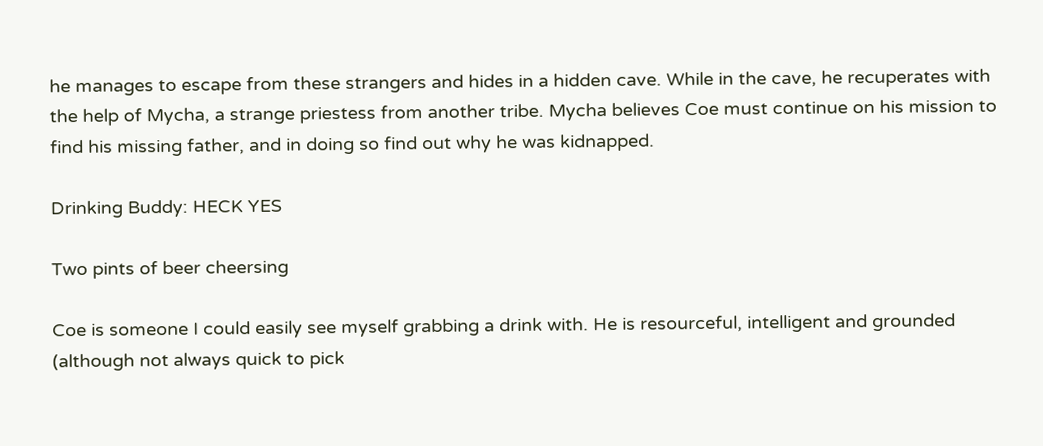he manages to escape from these strangers and hides in a hidden cave. While in the cave, he recuperates with the help of Mycha, a strange priestess from another tribe. Mycha believes Coe must continue on his mission to find his missing father, and in doing so find out why he was kidnapped.

Drinking Buddy: HECK YES

Two pints of beer cheersing

Coe is someone I could easily see myself grabbing a drink with. He is resourceful, intelligent and grounded (although not always quick to pick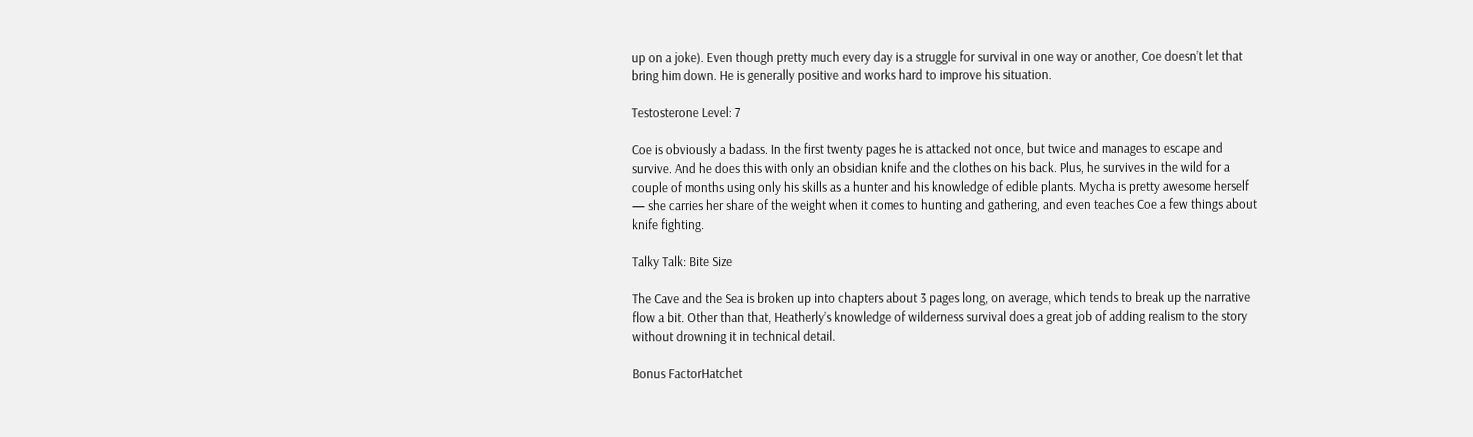up on a joke). Even though pretty much every day is a struggle for survival in one way or another, Coe doesn’t let that bring him down. He is generally positive and works hard to improve his situation.

Testosterone Level: 7

Coe is obviously a badass. In the first twenty pages he is attacked not once, but twice and manages to escape and survive. And he does this with only an obsidian knife and the clothes on his back. Plus, he survives in the wild for a couple of months using only his skills as a hunter and his knowledge of edible plants. Mycha is pretty awesome herself — she carries her share of the weight when it comes to hunting and gathering, and even teaches Coe a few things about knife fighting.

Talky Talk: Bite Size

The Cave and the Sea is broken up into chapters about 3 pages long, on average, which tends to break up the narrative flow a bit. Other than that, Heatherly’s knowledge of wilderness survival does a great job of adding realism to the story without drowning it in technical detail.

Bonus FactorHatchet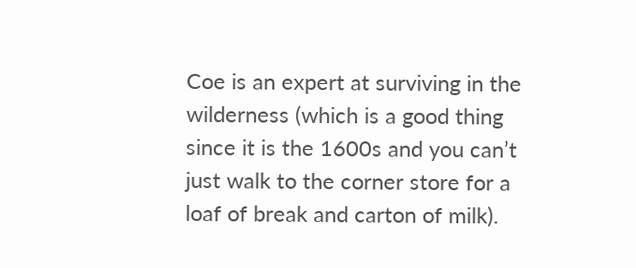Coe is an expert at surviving in the wilderness (which is a good thing since it is the 1600s and you can’t just walk to the corner store for a loaf of break and carton of milk).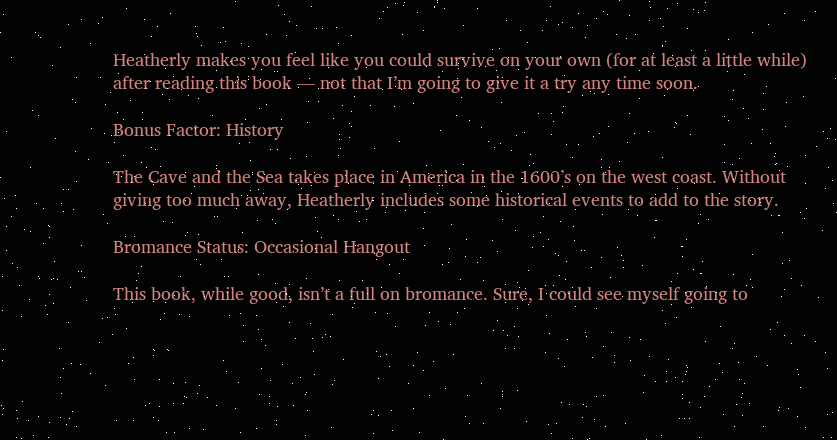Heatherly makes you feel like you could survive on your own (for at least a little while) after reading this book — not that I’m going to give it a try any time soon.

Bonus Factor: History

The Cave and the Sea takes place in America in the 1600’s on the west coast. Without giving too much away, Heatherly includes some historical events to add to the story.

Bromance Status: Occasional Hangout

This book, while good, isn’t a full on bromance. Sure, I could see myself going to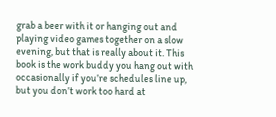grab a beer with it or hanging out and playing video games together on a slow evening, but that is really about it. This book is the work buddy you hang out with occasionally if you’re schedules line up, but you don’t work too hard at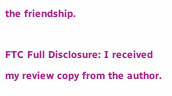the friendship.

FTC Full Disclosure: I received my review copy from the author.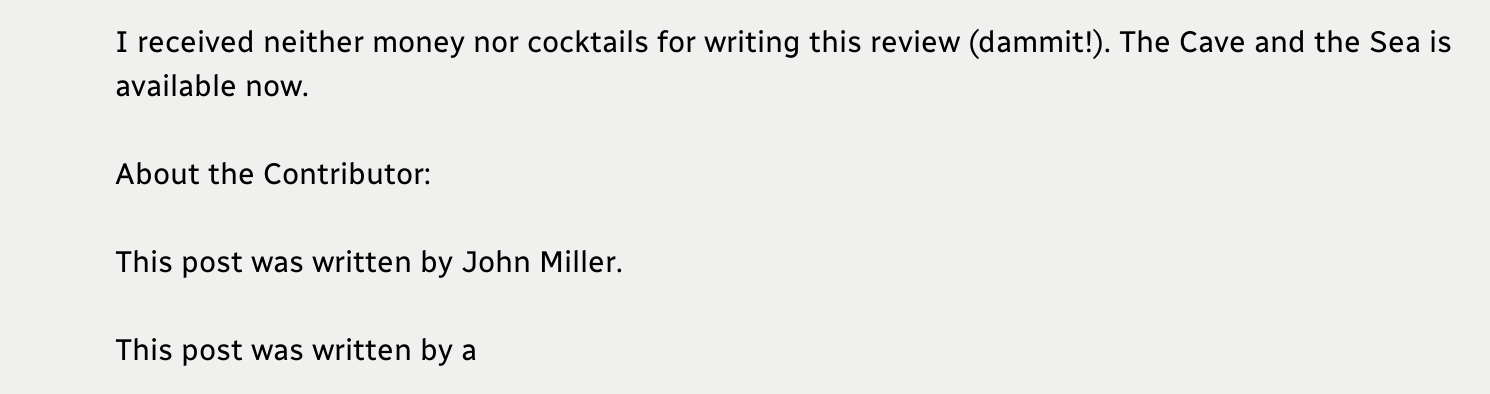I received neither money nor cocktails for writing this review (dammit!). The Cave and the Sea is available now.

About the Contributor:

This post was written by John Miller.

This post was written by a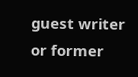guest writer or former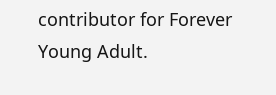contributor for Forever Young Adult.